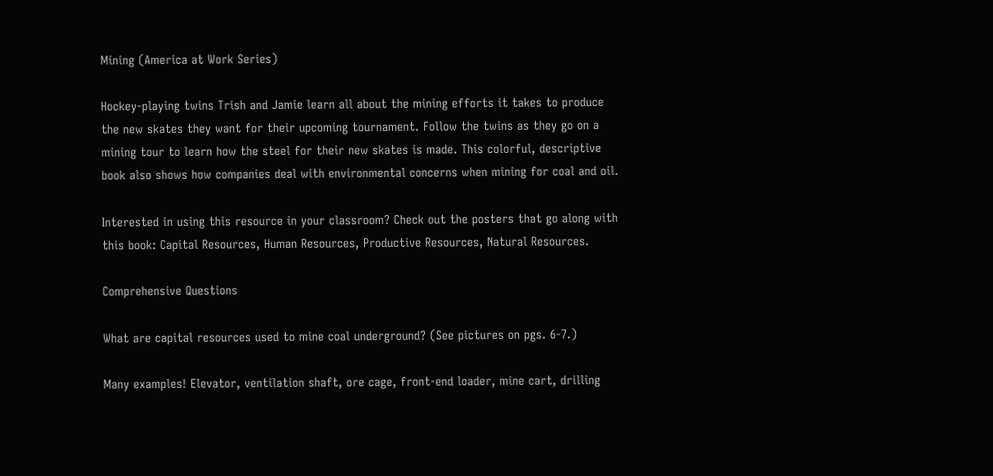Mining (America at Work Series)

Hockey-playing twins Trish and Jamie learn all about the mining efforts it takes to produce the new skates they want for their upcoming tournament. Follow the twins as they go on a mining tour to learn how the steel for their new skates is made. This colorful, descriptive book also shows how companies deal with environmental concerns when mining for coal and oil.

Interested in using this resource in your classroom? Check out the posters that go along with this book: Capital Resources, Human Resources, Productive Resources, Natural Resources.

Comprehensive Questions

What are capital resources used to mine coal underground? (See pictures on pgs. 6-7.)

Many examples! Elevator, ventilation shaft, ore cage, front-end loader, mine cart, drilling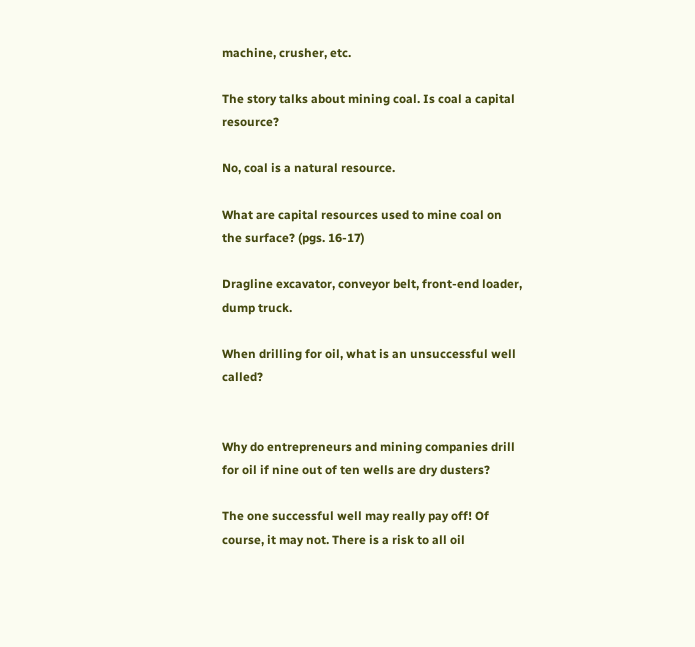machine, crusher, etc.

The story talks about mining coal. Is coal a capital resource?

No, coal is a natural resource.

What are capital resources used to mine coal on the surface? (pgs. 16-17)

Dragline excavator, conveyor belt, front-end loader, dump truck.

When drilling for oil, what is an unsuccessful well called?


Why do entrepreneurs and mining companies drill for oil if nine out of ten wells are dry dusters?

The one successful well may really pay off! Of course, it may not. There is a risk to all oil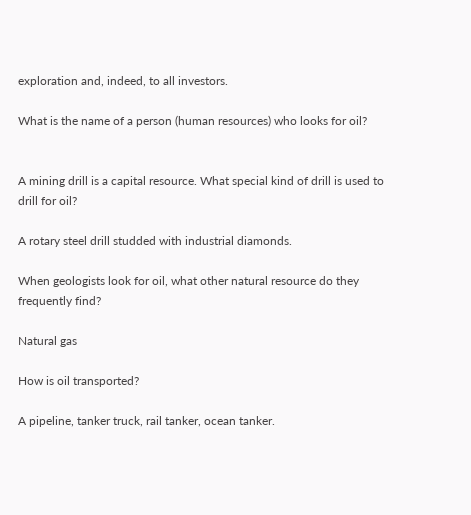exploration and, indeed, to all investors.

What is the name of a person (human resources) who looks for oil?


A mining drill is a capital resource. What special kind of drill is used to drill for oil?

A rotary steel drill studded with industrial diamonds.

When geologists look for oil, what other natural resource do they frequently find?

Natural gas

How is oil transported?

A pipeline, tanker truck, rail tanker, ocean tanker.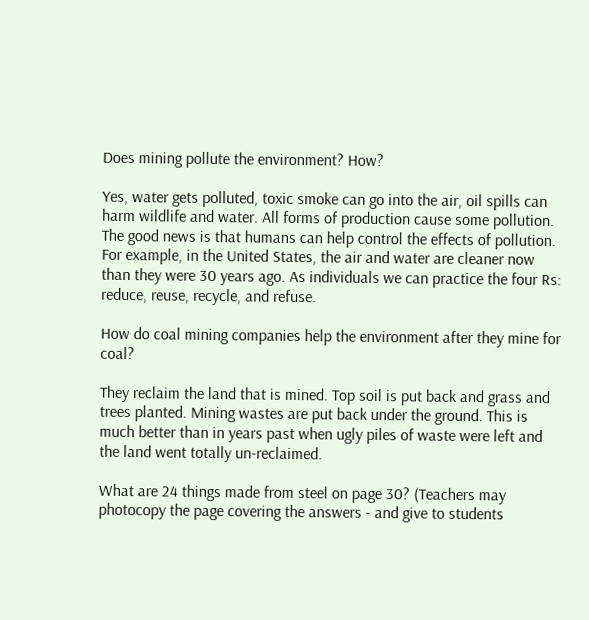Does mining pollute the environment? How?

Yes, water gets polluted, toxic smoke can go into the air, oil spills can harm wildlife and water. All forms of production cause some pollution. The good news is that humans can help control the effects of pollution. For example, in the United States, the air and water are cleaner now than they were 30 years ago. As individuals we can practice the four Rs: reduce, reuse, recycle, and refuse.

How do coal mining companies help the environment after they mine for coal?

They reclaim the land that is mined. Top soil is put back and grass and trees planted. Mining wastes are put back under the ground. This is much better than in years past when ugly piles of waste were left and the land went totally un-reclaimed.

What are 24 things made from steel on page 30? (Teachers may photocopy the page covering the answers - and give to students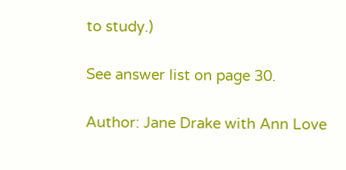to study.)

See answer list on page 30.

Author: Jane Drake with Ann Love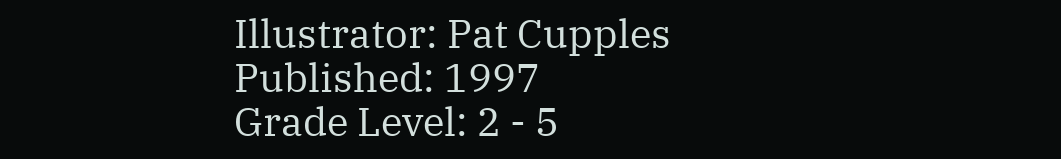Illustrator: Pat Cupples
Published: 1997
Grade Level: 2 - 5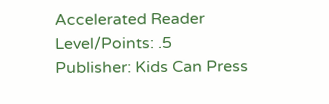Accelerated Reader Level/Points: .5
Publisher: Kids Can Press